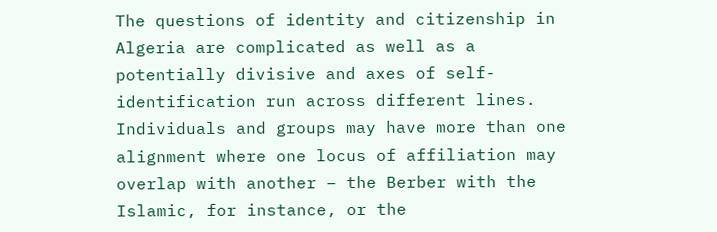The questions of identity and citizenship in Algeria are complicated as well as a potentially divisive and axes of self-identification run across different lines. Individuals and groups may have more than one alignment where one locus of affiliation may overlap with another – the Berber with the Islamic, for instance, or the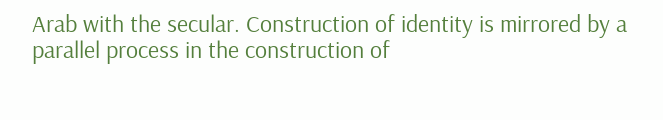Arab with the secular. Construction of identity is mirrored by a parallel process in the construction of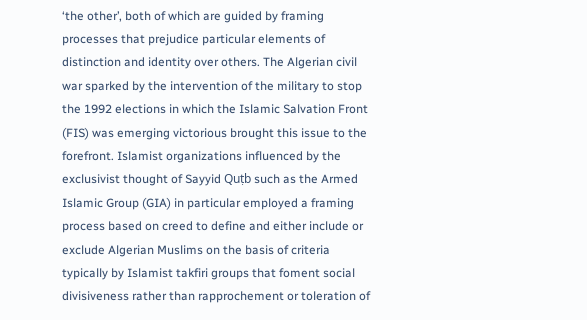‘the other’, both of which are guided by framing processes that prejudice particular elements of distinction and identity over others. The Algerian civil war sparked by the intervention of the military to stop the 1992 elections in which the Islamic Salvation Front (FIS) was emerging victorious brought this issue to the forefront. Islamist organizations influenced by the exclusivist thought of Sayyid Quṭb such as the Armed Islamic Group (GIA) in particular employed a framing process based on creed to define and either include or exclude Algerian Muslims on the basis of criteria typically by Islamist takfiri groups that foment social divisiveness rather than rapprochement or toleration of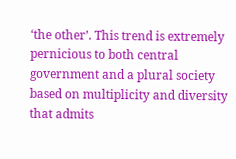‘the other’. This trend is extremely pernicious to both central government and a plural society based on multiplicity and diversity that admits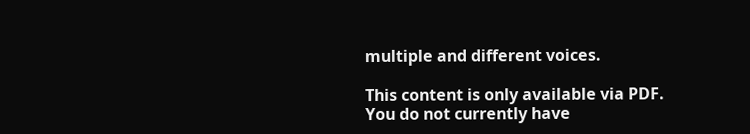multiple and different voices.

This content is only available via PDF.
You do not currently have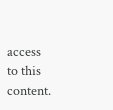access to this content.